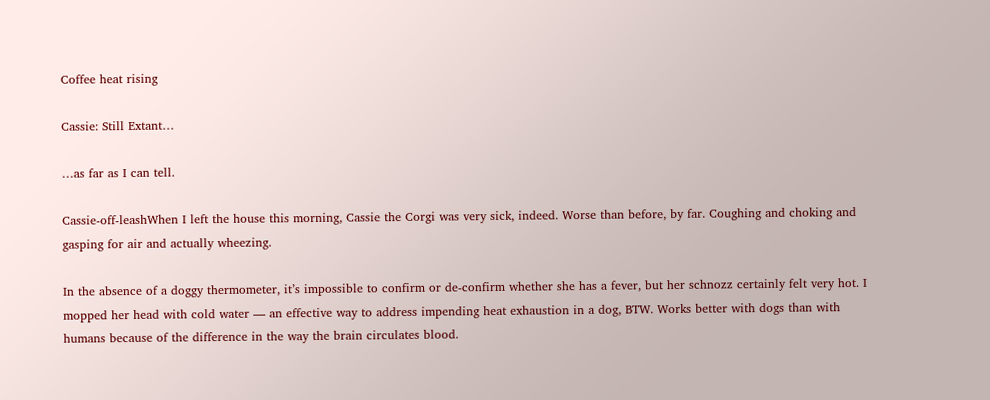Coffee heat rising

Cassie: Still Extant…

…as far as I can tell.

Cassie-off-leashWhen I left the house this morning, Cassie the Corgi was very sick, indeed. Worse than before, by far. Coughing and choking and gasping for air and actually wheezing.

In the absence of a doggy thermometer, it’s impossible to confirm or de-confirm whether she has a fever, but her schnozz certainly felt very hot. I mopped her head with cold water — an effective way to address impending heat exhaustion in a dog, BTW. Works better with dogs than with humans because of the difference in the way the brain circulates blood.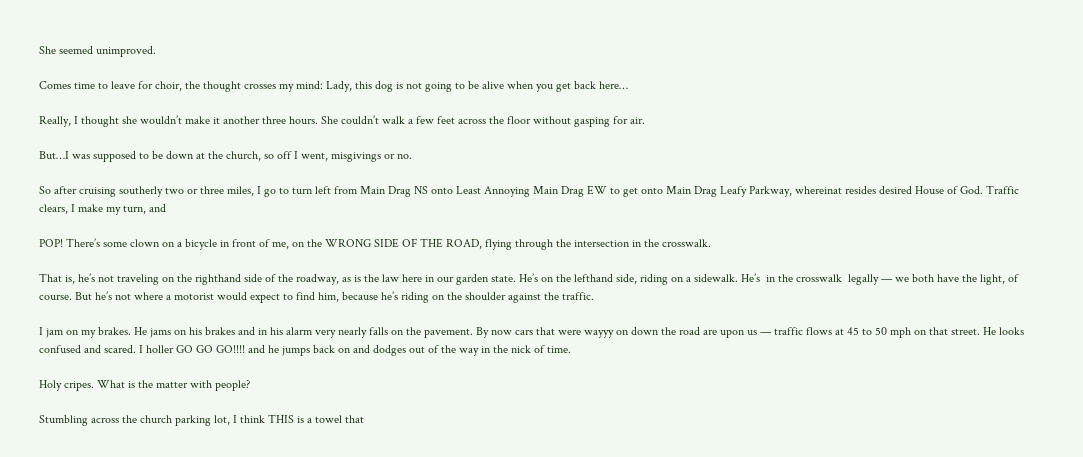She seemed unimproved.

Comes time to leave for choir, the thought crosses my mind: Lady, this dog is not going to be alive when you get back here…

Really, I thought she wouldn’t make it another three hours. She couldn’t walk a few feet across the floor without gasping for air.

But…I was supposed to be down at the church, so off I went, misgivings or no.

So after cruising southerly two or three miles, I go to turn left from Main Drag NS onto Least Annoying Main Drag EW to get onto Main Drag Leafy Parkway, whereinat resides desired House of God. Traffic clears, I make my turn, and

POP! There’s some clown on a bicycle in front of me, on the WRONG SIDE OF THE ROAD, flying through the intersection in the crosswalk.

That is, he’s not traveling on the righthand side of the roadway, as is the law here in our garden state. He’s on the lefthand side, riding on a sidewalk. He’s  in the crosswalk  legally — we both have the light, of course. But he’s not where a motorist would expect to find him, because he’s riding on the shoulder against the traffic.

I jam on my brakes. He jams on his brakes and in his alarm very nearly falls on the pavement. By now cars that were wayyy on down the road are upon us — traffic flows at 45 to 50 mph on that street. He looks confused and scared. I holler GO GO GO!!!! and he jumps back on and dodges out of the way in the nick of time.

Holy cripes. What is the matter with people?

Stumbling across the church parking lot, I think THIS is a towel that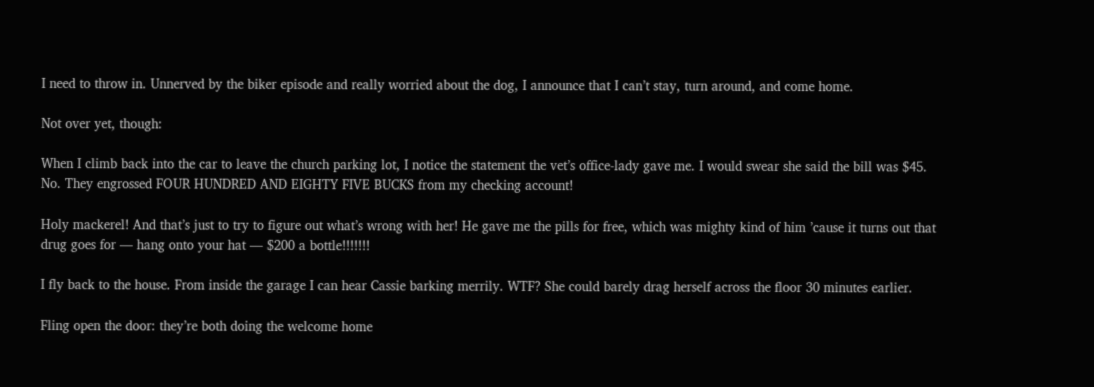I need to throw in. Unnerved by the biker episode and really worried about the dog, I announce that I can’t stay, turn around, and come home.

Not over yet, though:

When I climb back into the car to leave the church parking lot, I notice the statement the vet’s office-lady gave me. I would swear she said the bill was $45. No. They engrossed FOUR HUNDRED AND EIGHTY FIVE BUCKS from my checking account!

Holy mackerel! And that’s just to try to figure out what’s wrong with her! He gave me the pills for free, which was mighty kind of him ’cause it turns out that drug goes for — hang onto your hat — $200 a bottle!!!!!!!

I fly back to the house. From inside the garage I can hear Cassie barking merrily. WTF? She could barely drag herself across the floor 30 minutes earlier.

Fling open the door: they’re both doing the welcome home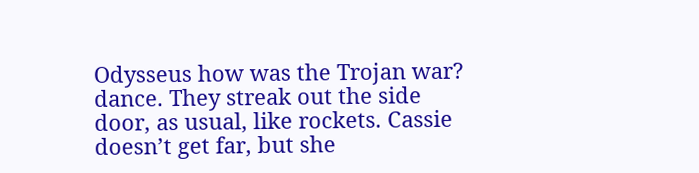Odysseus how was the Trojan war? dance. They streak out the side door, as usual, like rockets. Cassie doesn’t get far, but she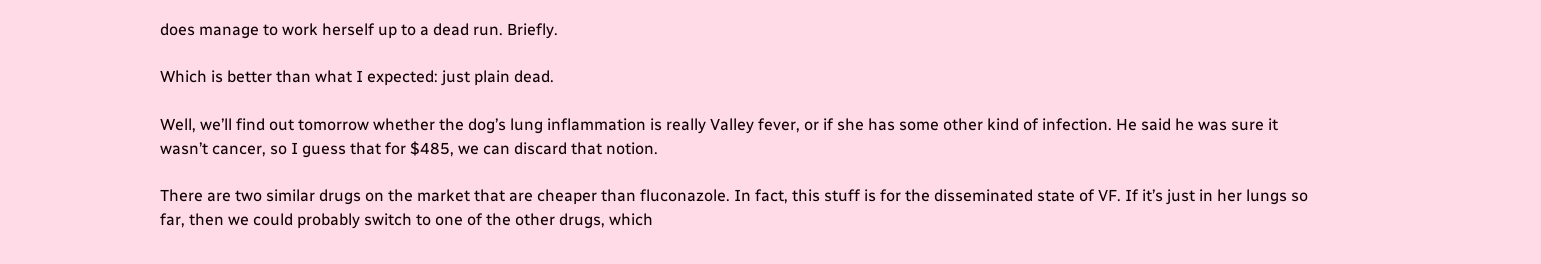does manage to work herself up to a dead run. Briefly.

Which is better than what I expected: just plain dead.

Well, we’ll find out tomorrow whether the dog’s lung inflammation is really Valley fever, or if she has some other kind of infection. He said he was sure it wasn’t cancer, so I guess that for $485, we can discard that notion.

There are two similar drugs on the market that are cheaper than fluconazole. In fact, this stuff is for the disseminated state of VF. If it’s just in her lungs so far, then we could probably switch to one of the other drugs, which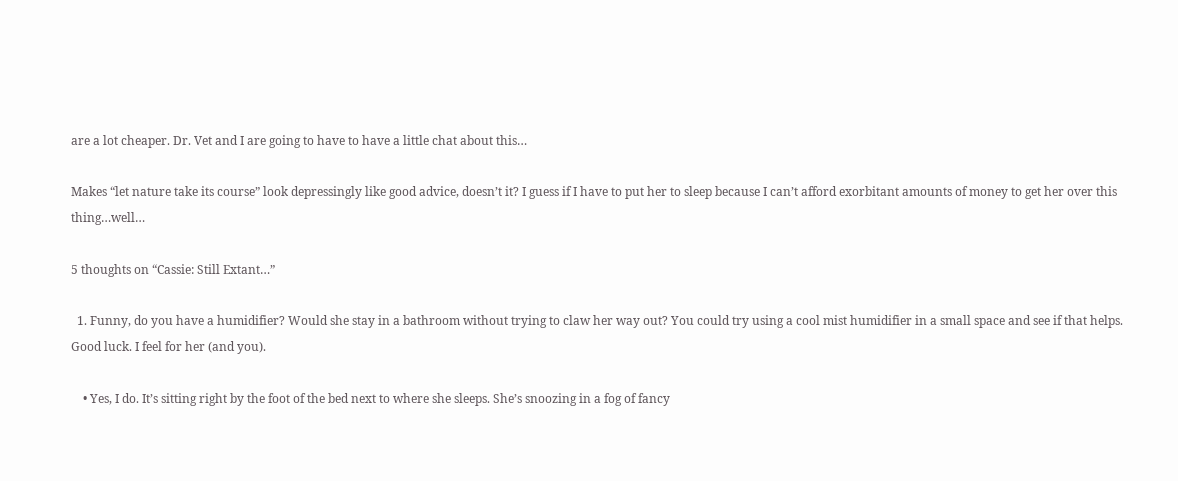are a lot cheaper. Dr. Vet and I are going to have to have a little chat about this…

Makes “let nature take its course” look depressingly like good advice, doesn’t it? I guess if I have to put her to sleep because I can’t afford exorbitant amounts of money to get her over this thing…well…

5 thoughts on “Cassie: Still Extant…”

  1. Funny, do you have a humidifier? Would she stay in a bathroom without trying to claw her way out? You could try using a cool mist humidifier in a small space and see if that helps. Good luck. I feel for her (and you).

    • Yes, I do. It’s sitting right by the foot of the bed next to where she sleeps. She’s snoozing in a fog of fancy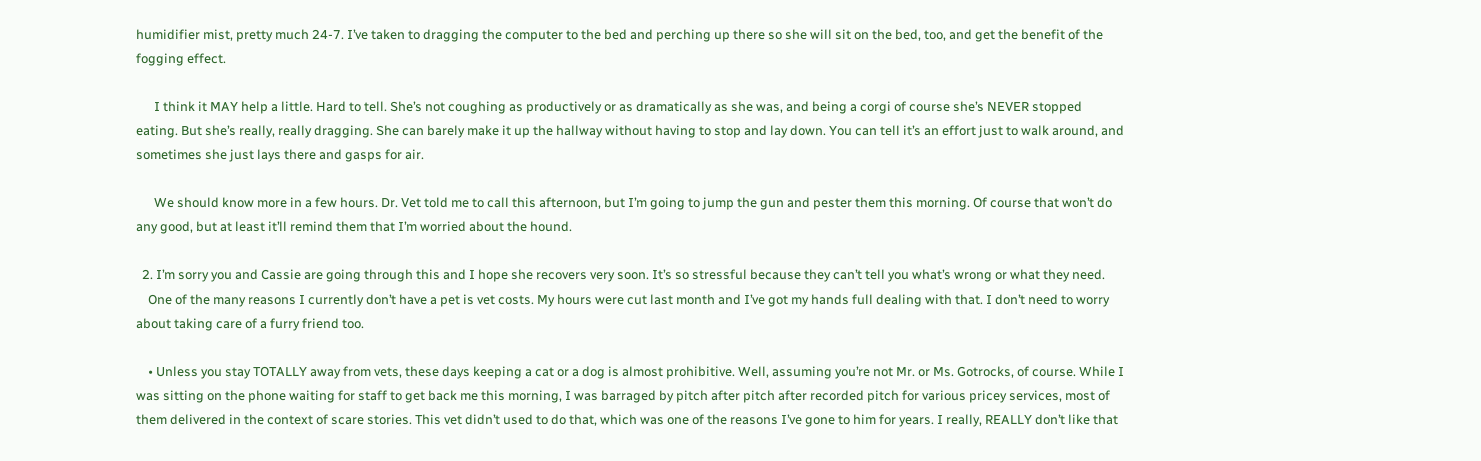humidifier mist, pretty much 24-7. I’ve taken to dragging the computer to the bed and perching up there so she will sit on the bed, too, and get the benefit of the fogging effect.

      I think it MAY help a little. Hard to tell. She’s not coughing as productively or as dramatically as she was, and being a corgi of course she’s NEVER stopped eating. But she’s really, really dragging. She can barely make it up the hallway without having to stop and lay down. You can tell it’s an effort just to walk around, and sometimes she just lays there and gasps for air.

      We should know more in a few hours. Dr. Vet told me to call this afternoon, but I’m going to jump the gun and pester them this morning. Of course that won’t do any good, but at least it’ll remind them that I’m worried about the hound.

  2. I’m sorry you and Cassie are going through this and I hope she recovers very soon. It’s so stressful because they can’t tell you what’s wrong or what they need.
    One of the many reasons I currently don’t have a pet is vet costs. My hours were cut last month and I’ve got my hands full dealing with that. I don’t need to worry about taking care of a furry friend too.

    • Unless you stay TOTALLY away from vets, these days keeping a cat or a dog is almost prohibitive. Well, assuming you’re not Mr. or Ms. Gotrocks, of course. While I was sitting on the phone waiting for staff to get back me this morning, I was barraged by pitch after pitch after recorded pitch for various pricey services, most of them delivered in the context of scare stories. This vet didn’t used to do that, which was one of the reasons I’ve gone to him for years. I really, REALLY don’t like that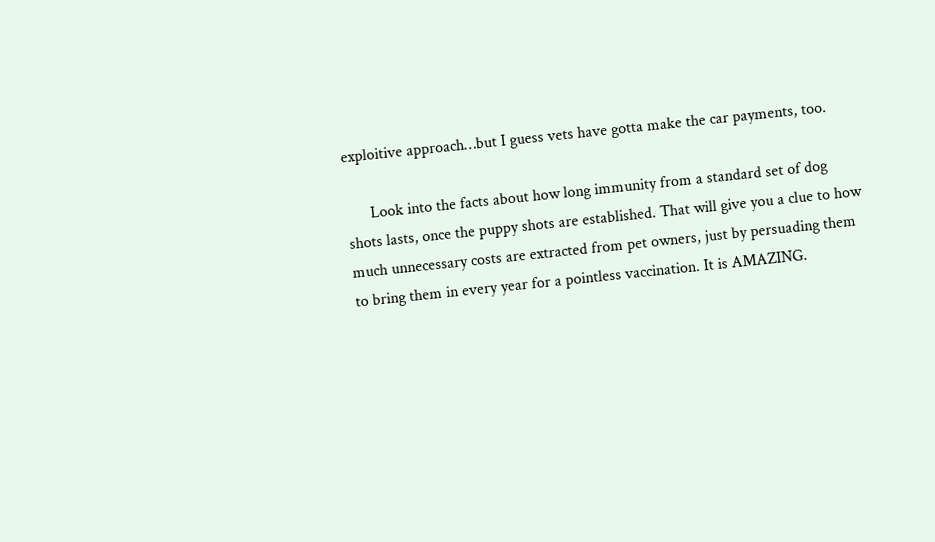exploitive approach…but I guess vets have gotta make the car payments, too.

      Look into the facts about how long immunity from a standard set of dog shots lasts, once the puppy shots are established. That will give you a clue to how much unnecessary costs are extracted from pet owners, just by persuading them to bring them in every year for a pointless vaccination. It is AMAZING.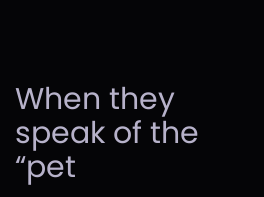When they speak of the “pet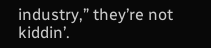industry,” they’re not kiddin’.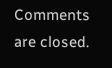Comments are closed.